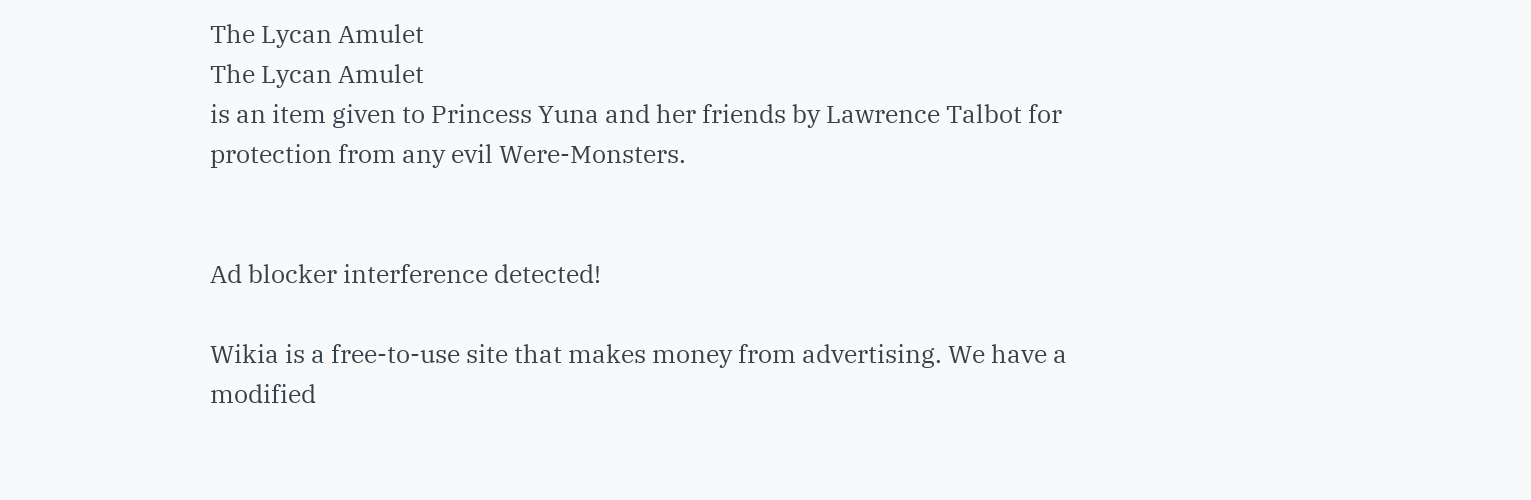The Lycan Amulet
The Lycan Amulet
is an item given to Princess Yuna and her friends by Lawrence Talbot for protection from any evil Were-Monsters.


Ad blocker interference detected!

Wikia is a free-to-use site that makes money from advertising. We have a modified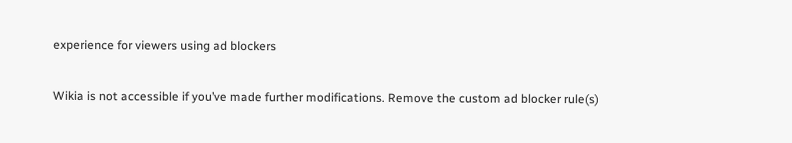experience for viewers using ad blockers

Wikia is not accessible if you’ve made further modifications. Remove the custom ad blocker rule(s)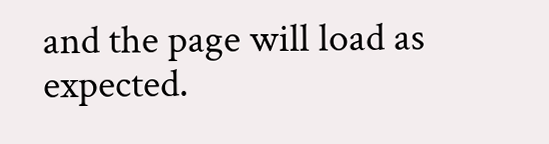and the page will load as expected.